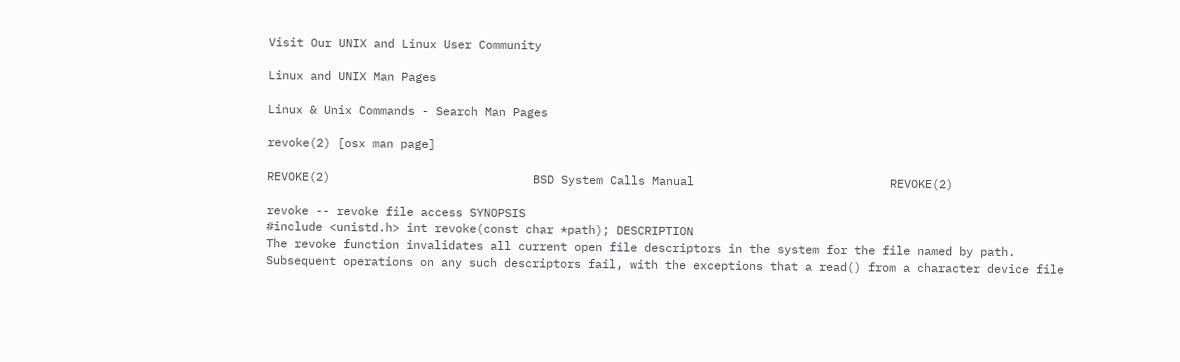Visit Our UNIX and Linux User Community

Linux and UNIX Man Pages

Linux & Unix Commands - Search Man Pages

revoke(2) [osx man page]

REVOKE(2)                             BSD System Calls Manual                            REVOKE(2)

revoke -- revoke file access SYNOPSIS
#include <unistd.h> int revoke(const char *path); DESCRIPTION
The revoke function invalidates all current open file descriptors in the system for the file named by path. Subsequent operations on any such descriptors fail, with the exceptions that a read() from a character device file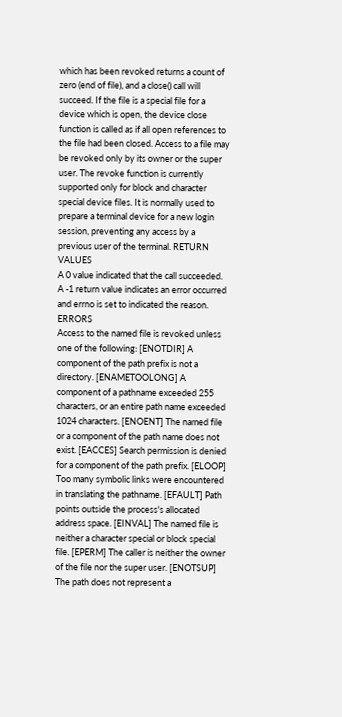which has been revoked returns a count of zero (end of file), and a close() call will succeed. If the file is a special file for a device which is open, the device close function is called as if all open references to the file had been closed. Access to a file may be revoked only by its owner or the super user. The revoke function is currently supported only for block and character special device files. It is normally used to prepare a terminal device for a new login session, preventing any access by a previous user of the terminal. RETURN VALUES
A 0 value indicated that the call succeeded. A -1 return value indicates an error occurred and errno is set to indicated the reason. ERRORS
Access to the named file is revoked unless one of the following: [ENOTDIR] A component of the path prefix is not a directory. [ENAMETOOLONG] A component of a pathname exceeded 255 characters, or an entire path name exceeded 1024 characters. [ENOENT] The named file or a component of the path name does not exist. [EACCES] Search permission is denied for a component of the path prefix. [ELOOP] Too many symbolic links were encountered in translating the pathname. [EFAULT] Path points outside the process's allocated address space. [EINVAL] The named file is neither a character special or block special file. [EPERM] The caller is neither the owner of the file nor the super user. [ENOTSUP] The path does not represent a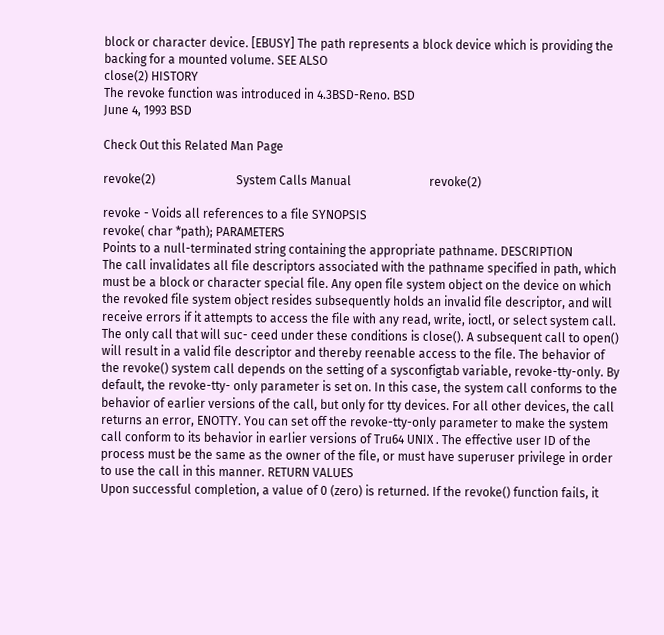block or character device. [EBUSY] The path represents a block device which is providing the backing for a mounted volume. SEE ALSO
close(2) HISTORY
The revoke function was introduced in 4.3BSD-Reno. BSD
June 4, 1993 BSD

Check Out this Related Man Page

revoke(2)                           System Calls Manual                          revoke(2)

revoke - Voids all references to a file SYNOPSIS
revoke( char *path); PARAMETERS
Points to a null-terminated string containing the appropriate pathname. DESCRIPTION
The call invalidates all file descriptors associated with the pathname specified in path, which must be a block or character special file. Any open file system object on the device on which the revoked file system object resides subsequently holds an invalid file descriptor, and will receive errors if it attempts to access the file with any read, write, ioctl, or select system call. The only call that will suc- ceed under these conditions is close(). A subsequent call to open() will result in a valid file descriptor and thereby reenable access to the file. The behavior of the revoke() system call depends on the setting of a sysconfigtab variable, revoke-tty-only. By default, the revoke-tty- only parameter is set on. In this case, the system call conforms to the behavior of earlier versions of the call, but only for tty devices. For all other devices, the call returns an error, ENOTTY. You can set off the revoke-tty-only parameter to make the system call conform to its behavior in earlier versions of Tru64 UNIX . The effective user ID of the process must be the same as the owner of the file, or must have superuser privilege in order to use the call in this manner. RETURN VALUES
Upon successful completion, a value of 0 (zero) is returned. If the revoke() function fails, it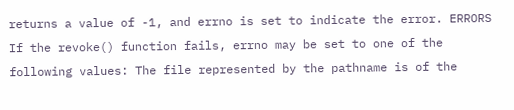returns a value of -1, and errno is set to indicate the error. ERRORS
If the revoke() function fails, errno may be set to one of the following values: The file represented by the pathname is of the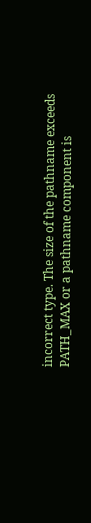incorrect type. The size of the pathname exceeds PATH_MAX or a pathname component is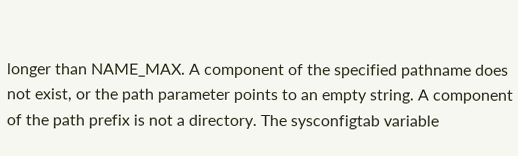longer than NAME_MAX. A component of the specified pathname does not exist, or the path parameter points to an empty string. A component of the path prefix is not a directory. The sysconfigtab variable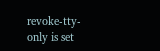revoke-tty-only is set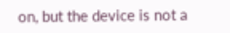on, but the device is not a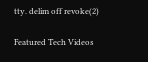tty. delim off revoke(2)

Featured Tech Videos